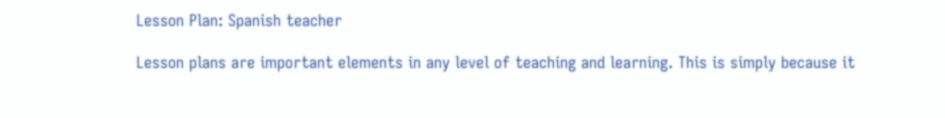Lesson Plan: Spanish teacher

Lesson plans are important elements in any level of teaching and learning. This is simply because it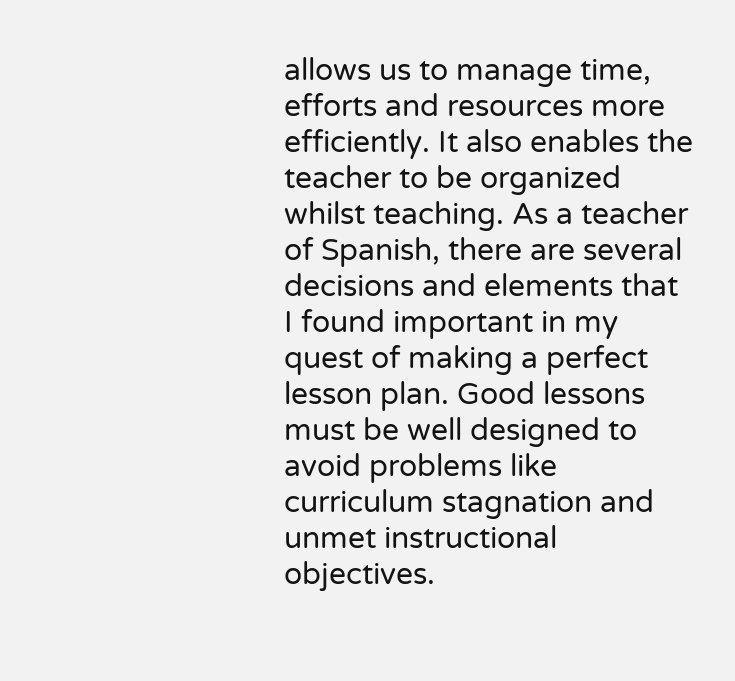allows us to manage time, efforts and resources more efficiently. It also enables the teacher to be organized whilst teaching. As a teacher of Spanish, there are several decisions and elements that I found important in my quest of making a perfect lesson plan. Good lessons must be well designed to avoid problems like curriculum stagnation and unmet instructional objectives.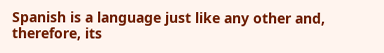Spanish is a language just like any other and, therefore, its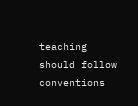teaching should follow conventions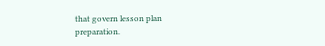that govern lesson plan preparation.